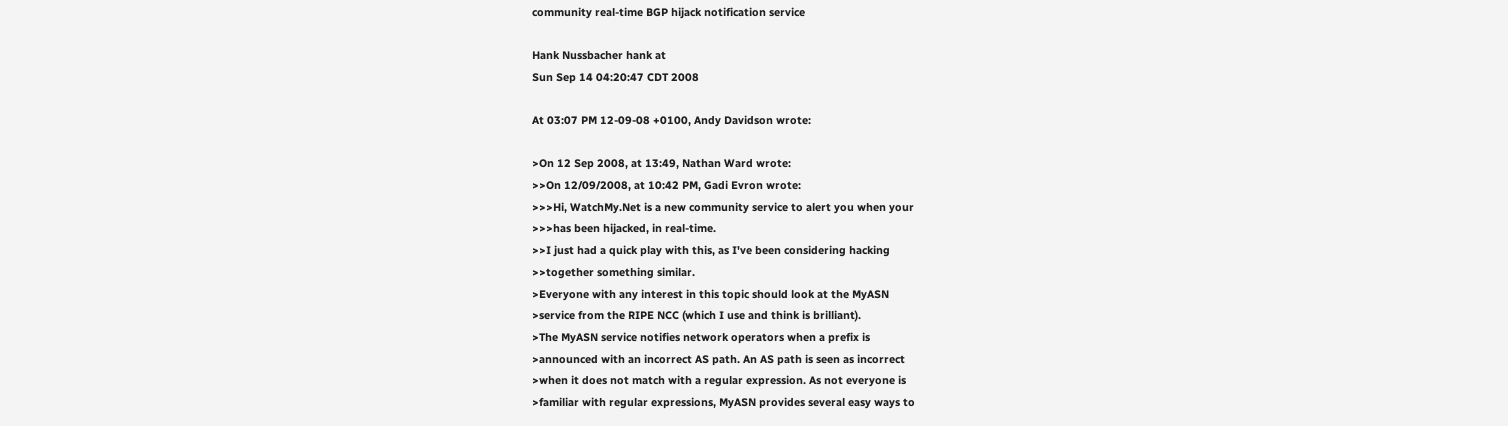community real-time BGP hijack notification service

Hank Nussbacher hank at
Sun Sep 14 04:20:47 CDT 2008

At 03:07 PM 12-09-08 +0100, Andy Davidson wrote:

>On 12 Sep 2008, at 13:49, Nathan Ward wrote:
>>On 12/09/2008, at 10:42 PM, Gadi Evron wrote:
>>>Hi, WatchMy.Net is a new community service to alert you when your
>>>has been hijacked, in real-time.
>>I just had a quick play with this, as I've been considering hacking
>>together something similar.
>Everyone with any interest in this topic should look at the MyASN
>service from the RIPE NCC (which I use and think is brilliant).
>The MyASN service notifies network operators when a prefix is
>announced with an incorrect AS path. An AS path is seen as incorrect
>when it does not match with a regular expression. As not everyone is
>familiar with regular expressions, MyASN provides several easy ways to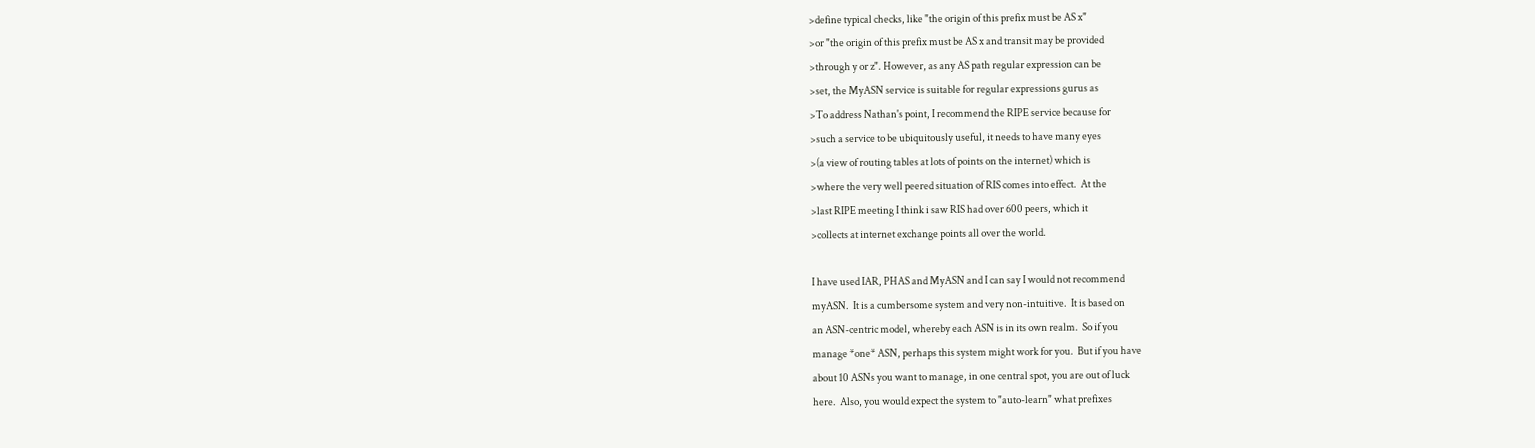>define typical checks, like "the origin of this prefix must be AS x"
>or "the origin of this prefix must be AS x and transit may be provided
>through y or z". However, as any AS path regular expression can be
>set, the MyASN service is suitable for regular expressions gurus as
>To address Nathan's point, I recommend the RIPE service because for
>such a service to be ubiquitously useful, it needs to have many eyes
>(a view of routing tables at lots of points on the internet) which is
>where the very well peered situation of RIS comes into effect.  At the
>last RIPE meeting I think i saw RIS had over 600 peers, which it
>collects at internet exchange points all over the world.

I have used IAR, PHAS and MyASN and I can say I would not recommend
myASN.  It is a cumbersome system and very non-intuitive.  It is based on
an ASN-centric model, whereby each ASN is in its own realm.  So if you
manage *one* ASN, perhaps this system might work for you.  But if you have
about 10 ASNs you want to manage, in one central spot, you are out of luck
here.  Also, you would expect the system to "auto-learn" what prefixes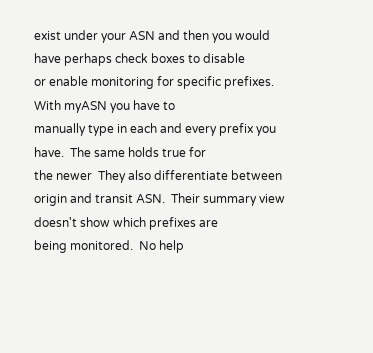exist under your ASN and then you would have perhaps check boxes to disable
or enable monitoring for specific prefixes.  With myASN you have to
manually type in each and every prefix you have.  The same holds true for
the newer  They also differentiate between
origin and transit ASN.  Their summary view doesn't show which prefixes are
being monitored.  No help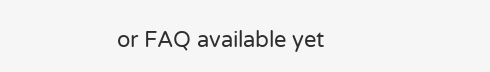or FAQ available yet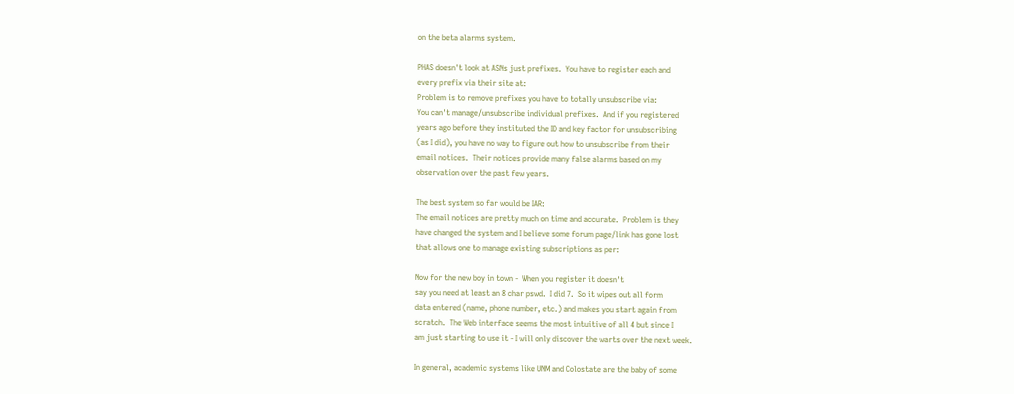on the beta alarms system.

PHAS doesn't look at ASNs just prefixes.  You have to register each and
every prefix via their site at:
Problem is to remove prefixes you have to totally unsubscribe via:
You can't manage/unsubscribe individual prefixes.  And if you registered
years ago before they instituted the ID and key factor for unsubscribing
(as I did), you have no way to figure out how to unsubscribe from their
email notices.  Their notices provide many false alarms based on my
observation over the past few years.

The best system so far would be IAR:
The email notices are pretty much on time and accurate.  Problem is they
have changed the system and I believe some forum page/link has gone lost
that allows one to manage existing subscriptions as per:

Now for the new boy in town -  When you register it doesn't
say you need at least an 8 char pswd.  I did 7.  So it wipes out all form
data entered (name, phone number, etc.) and makes you start again from
scratch.  The Web interface seems the most intuitive of all 4 but since I
am just starting to use it - I will only discover the warts over the next week.

In general, academic systems like UNM and Colostate are the baby of some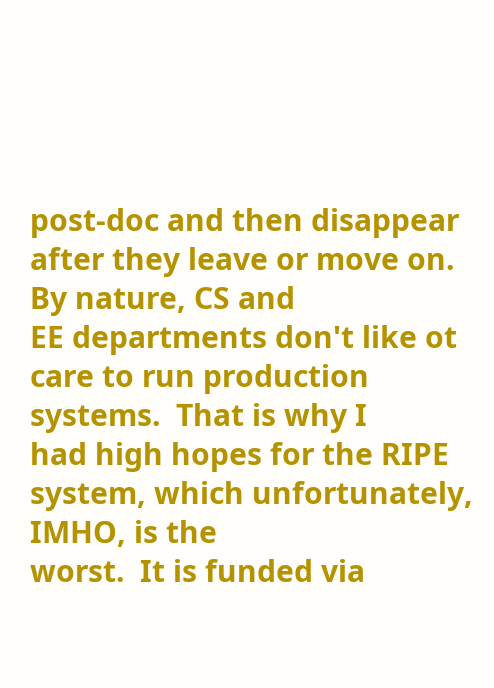post-doc and then disappear after they leave or move on.  By nature, CS and
EE departments don't like ot care to run production systems.  That is why I
had high hopes for the RIPE system, which unfortunately, IMHO, is the
worst.  It is funded via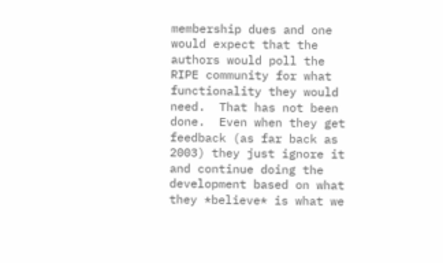membership dues and one would expect that the
authors would poll the RIPE community for what functionality they would
need.  That has not been done.  Even when they get feedback (as far back as
2003) they just ignore it and continue doing the development based on what
they *believe* is what we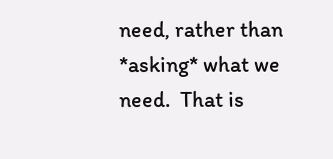need, rather than *asking* what we need.  That is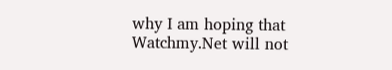why I am hoping that Watchmy.Net will not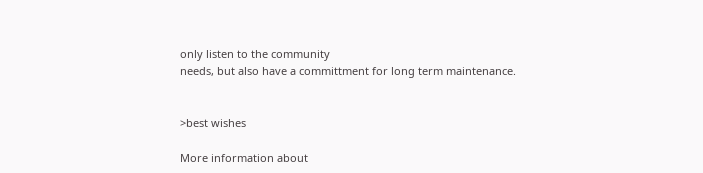only listen to the community
needs, but also have a committment for long term maintenance.


>best wishes

More information about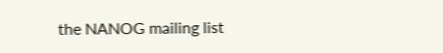the NANOG mailing list